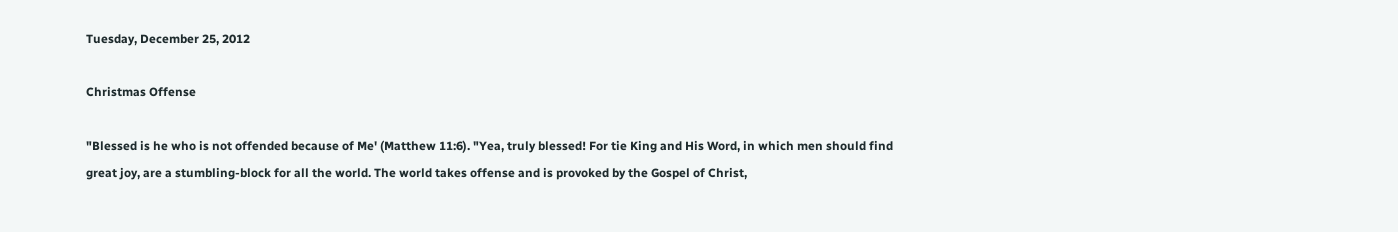Tuesday, December 25, 2012

Christmas Offense

"Blessed is he who is not offended because of Me' (Matthew 11:6). "Yea, truly blessed! For tie King and His Word, in which men should find great joy, are a stumbling-block for all the world. The world takes offense and is provoked by the Gospel of Christ,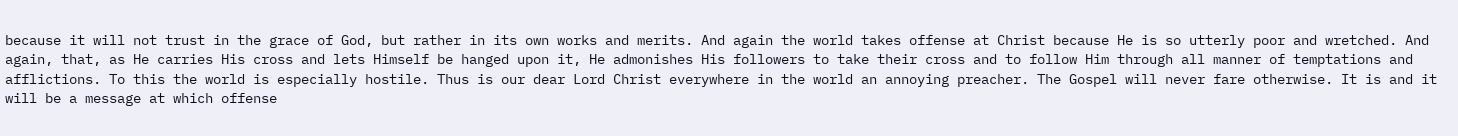because it will not trust in the grace of God, but rather in its own works and merits. And again the world takes offense at Christ because He is so utterly poor and wretched. And again, that, as He carries His cross and lets Himself be hanged upon it, He admonishes His followers to take their cross and to follow Him through all manner of temptations and afflictions. To this the world is especially hostile. Thus is our dear Lord Christ everywhere in the world an annoying preacher. The Gospel will never fare otherwise. It is and it will be a message at which offense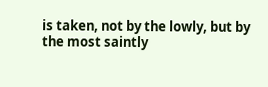is taken, not by the lowly, but by the most saintly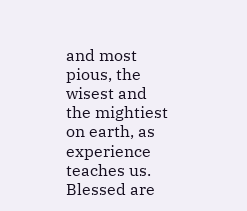and most pious, the wisest and the mightiest on earth, as experience teaches us. Blessed are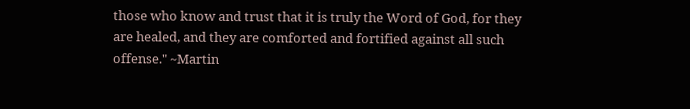those who know and trust that it is truly the Word of God, for they are healed, and they are comforted and fortified against all such offense." ~Martin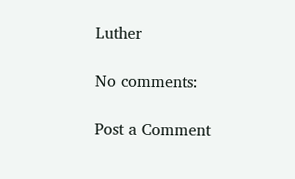Luther

No comments:

Post a Comment